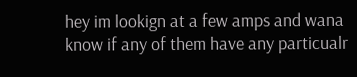hey im lookign at a few amps and wana know if any of them have any particualr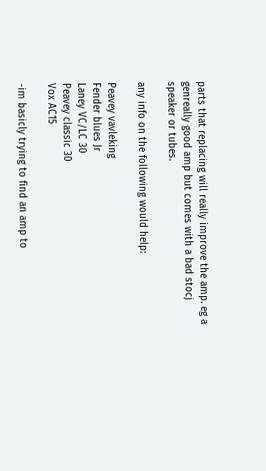parts that replacing will really improve the amp. eg a genreally good amp but comes with a bad stocj speaker or tubes.

any info on the following would help:

Peavey vavleking
Fender blues Jr
Laney VC/LC 30
Peavey classic 30
Vox AC15

-im basicly trying to find an amp to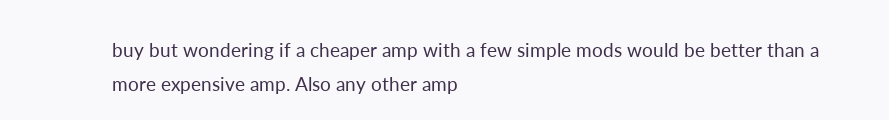buy but wondering if a cheaper amp with a few simple mods would be better than a more expensive amp. Also any other amp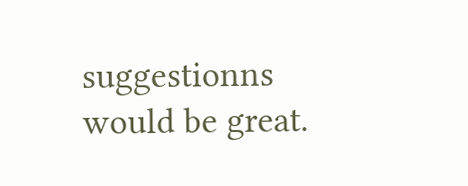suggestionns would be great.